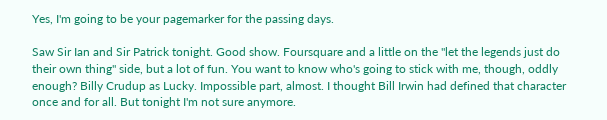Yes, I'm going to be your pagemarker for the passing days.

Saw Sir Ian and Sir Patrick tonight. Good show. Foursquare and a little on the "let the legends just do their own thing" side, but a lot of fun. You want to know who's going to stick with me, though, oddly enough? Billy Crudup as Lucky. Impossible part, almost. I thought Bill Irwin had defined that character once and for all. But tonight I'm not sure anymore.